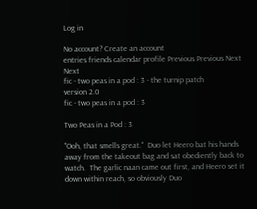Log in

No account? Create an account
entries friends calendar profile Previous Previous Next Next
fic - two peas in a pod : 3 - the turnip patch
version 2.0
fic - two peas in a pod : 3

Two Peas in a Pod : 3

"Ooh, that smells great."  Duo let Heero bat his hands away from the takeout bag and sat obediently back to watch.  The garlic naan came out first, and Heero set it down within reach, so obviously Duo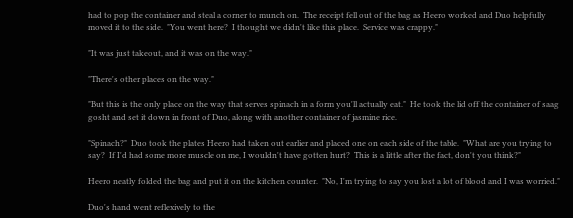had to pop the container and steal a corner to munch on.  The receipt fell out of the bag as Heero worked and Duo helpfully moved it to the side.  "You went here?  I thought we didn't like this place.  Service was crappy."

"It was just takeout, and it was on the way."

"There's other places on the way."

"But this is the only place on the way that serves spinach in a form you'll actually eat."  He took the lid off the container of saag gosht and set it down in front of Duo, along with another container of jasmine rice.

"Spinach?"  Duo took the plates Heero had taken out earlier and placed one on each side of the table.  "What are you trying to say?  If I'd had some more muscle on me, I wouldn't have gotten hurt?  This is a little after the fact, don't you think?"

Heero neatly folded the bag and put it on the kitchen counter.  "No, I'm trying to say you lost a lot of blood and I was worried."

Duo's hand went reflexively to the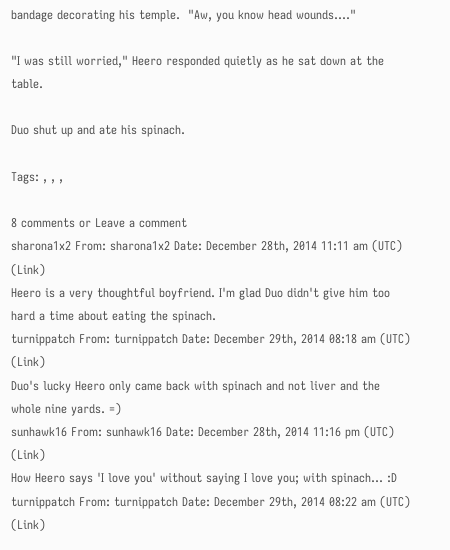bandage decorating his temple.  "Aw, you know head wounds...."

"I was still worried," Heero responded quietly as he sat down at the table.

Duo shut up and ate his spinach.

Tags: , , ,

8 comments or Leave a comment
sharona1x2 From: sharona1x2 Date: December 28th, 2014 11:11 am (UTC) (Link)
Heero is a very thoughtful boyfriend. I'm glad Duo didn't give him too hard a time about eating the spinach.
turnippatch From: turnippatch Date: December 29th, 2014 08:18 am (UTC) (Link)
Duo's lucky Heero only came back with spinach and not liver and the whole nine yards. =)
sunhawk16 From: sunhawk16 Date: December 28th, 2014 11:16 pm (UTC) (Link)
How Heero says 'I love you' without saying I love you; with spinach... :D
turnippatch From: turnippatch Date: December 29th, 2014 08:22 am (UTC) (Link)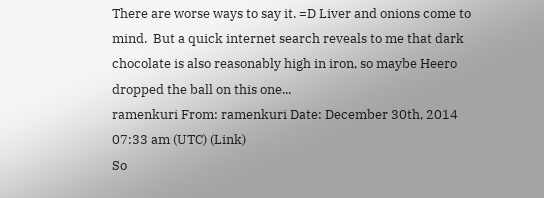There are worse ways to say it. =D Liver and onions come to mind.  But a quick internet search reveals to me that dark chocolate is also reasonably high in iron, so maybe Heero dropped the ball on this one...
ramenkuri From: ramenkuri Date: December 30th, 2014 07:33 am (UTC) (Link)
So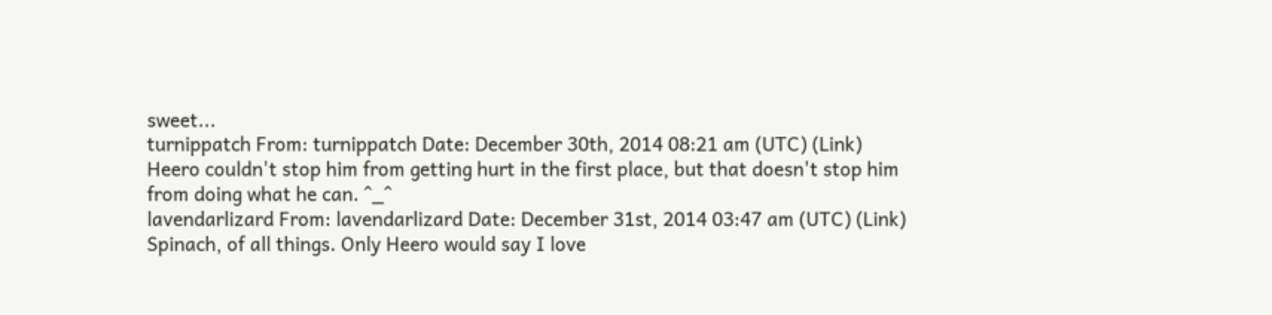sweet...
turnippatch From: turnippatch Date: December 30th, 2014 08:21 am (UTC) (Link)
Heero couldn't stop him from getting hurt in the first place, but that doesn't stop him from doing what he can. ^_^
lavendarlizard From: lavendarlizard Date: December 31st, 2014 03:47 am (UTC) (Link)
Spinach, of all things. Only Heero would say I love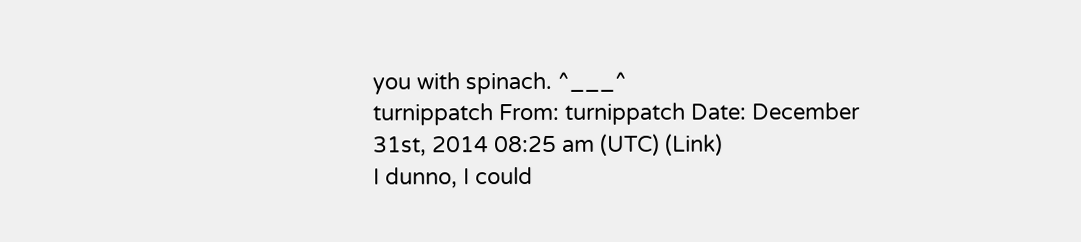you with spinach. ^___^
turnippatch From: turnippatch Date: December 31st, 2014 08:25 am (UTC) (Link)
I dunno, I could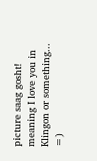picture saag gosht! meaning I love you in Klingon or something... =)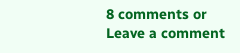8 comments or Leave a comment